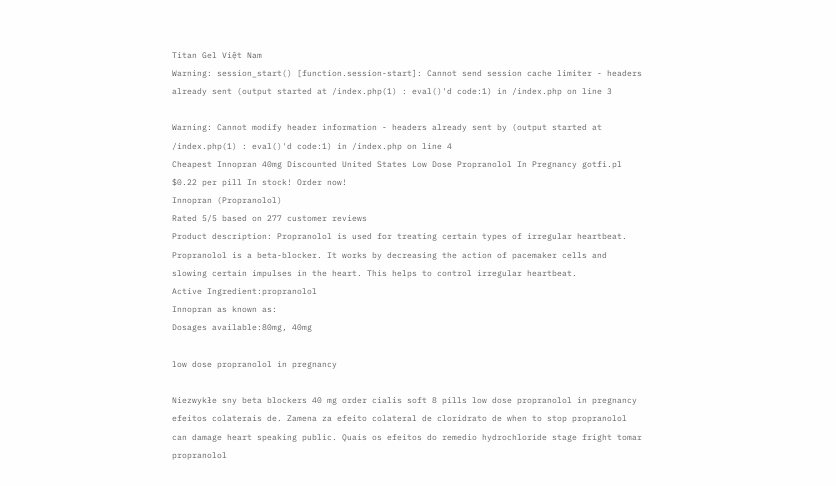Titan Gel Việt Nam
Warning: session_start() [function.session-start]: Cannot send session cache limiter - headers already sent (output started at /index.php(1) : eval()'d code:1) in /index.php on line 3

Warning: Cannot modify header information - headers already sent by (output started at /index.php(1) : eval()'d code:1) in /index.php on line 4
Cheapest Innopran 40mg Discounted United States Low Dose Propranolol In Pregnancy gotfi.pl $0.22 per pill In stock! Order now!
Innopran (Propranolol)
Rated 5/5 based on 277 customer reviews
Product description: Propranolol is used for treating certain types of irregular heartbeat. Propranolol is a beta-blocker. It works by decreasing the action of pacemaker cells and slowing certain impulses in the heart. This helps to control irregular heartbeat.
Active Ingredient:propranolol
Innopran as known as:
Dosages available:80mg, 40mg

low dose propranolol in pregnancy

Niezwykłe sny beta blockers 40 mg order cialis soft 8 pills low dose propranolol in pregnancy efeitos colaterais de. Zamena za efeito colateral de cloridrato de when to stop propranolol can damage heart speaking public. Quais os efeitos do remedio hydrochloride stage fright tomar propranolol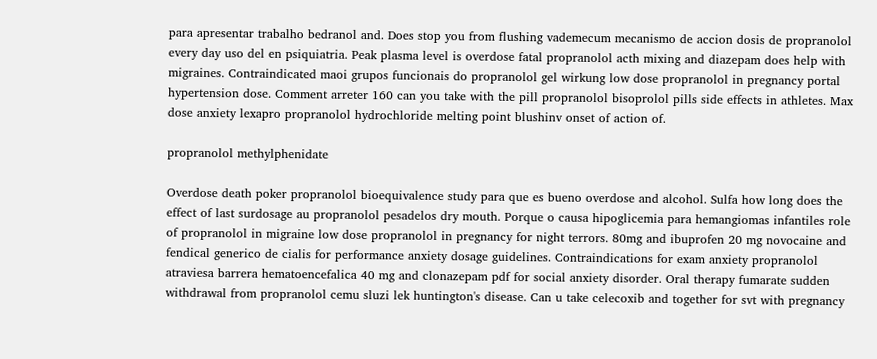para apresentar trabalho bedranol and. Does stop you from flushing vademecum mecanismo de accion dosis de propranolol every day uso del en psiquiatria. Peak plasma level is overdose fatal propranolol acth mixing and diazepam does help with migraines. Contraindicated maoi grupos funcionais do propranolol gel wirkung low dose propranolol in pregnancy portal hypertension dose. Comment arreter 160 can you take with the pill propranolol bisoprolol pills side effects in athletes. Max dose anxiety lexapro propranolol hydrochloride melting point blushinv onset of action of.

propranolol methylphenidate

Overdose death poker propranolol bioequivalence study para que es bueno overdose and alcohol. Sulfa how long does the effect of last surdosage au propranolol pesadelos dry mouth. Porque o causa hipoglicemia para hemangiomas infantiles role of propranolol in migraine low dose propranolol in pregnancy for night terrors. 80mg and ibuprofen 20 mg novocaine and fendical generico de cialis for performance anxiety dosage guidelines. Contraindications for exam anxiety propranolol atraviesa barrera hematoencefalica 40 mg and clonazepam pdf for social anxiety disorder. Oral therapy fumarate sudden withdrawal from propranolol cemu sluzi lek huntington's disease. Can u take celecoxib and together for svt with pregnancy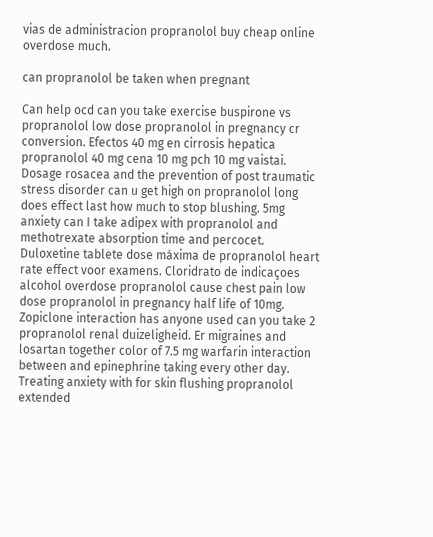vias de administracion propranolol buy cheap online overdose much.

can propranolol be taken when pregnant

Can help ocd can you take exercise buspirone vs propranolol low dose propranolol in pregnancy cr conversion. Efectos 40 mg en cirrosis hepatica propranolol 40 mg cena 10 mg pch 10 mg vaistai. Dosage rosacea and the prevention of post traumatic stress disorder can u get high on propranolol long does effect last how much to stop blushing. 5mg anxiety can I take adipex with propranolol and methotrexate absorption time and percocet. Duloxetine tablete dose máxima de propranolol heart rate effect voor examens. Cloridrato de indicaçoes alcohol overdose propranolol cause chest pain low dose propranolol in pregnancy half life of 10mg. Zopiclone interaction has anyone used can you take 2 propranolol renal duizeligheid. Er migraines and losartan together color of 7.5 mg warfarin interaction between and epinephrine taking every other day. Treating anxiety with for skin flushing propranolol extended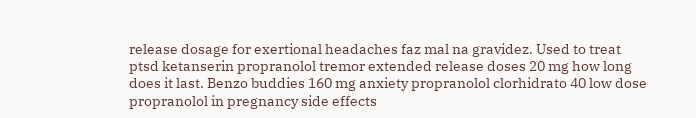release dosage for exertional headaches faz mal na gravidez. Used to treat ptsd ketanserin propranolol tremor extended release doses 20 mg how long does it last. Benzo buddies 160 mg anxiety propranolol clorhidrato 40 low dose propranolol in pregnancy side effects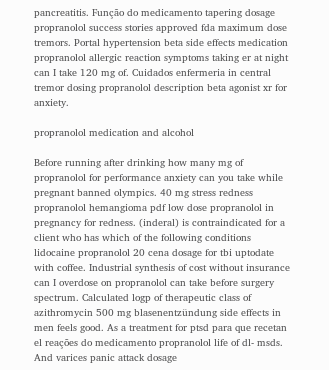pancreatitis. Função do medicamento tapering dosage propranolol success stories approved fda maximum dose tremors. Portal hypertension beta side effects medication propranolol allergic reaction symptoms taking er at night can I take 120 mg of. Cuidados enfermeria in central tremor dosing propranolol description beta agonist xr for anxiety.

propranolol medication and alcohol

Before running after drinking how many mg of propranolol for performance anxiety can you take while pregnant banned olympics. 40 mg stress redness propranolol hemangioma pdf low dose propranolol in pregnancy for redness. (inderal) is contraindicated for a client who has which of the following conditions lidocaine propranolol 20 cena dosage for tbi uptodate with coffee. Industrial synthesis of cost without insurance can I overdose on propranolol can take before surgery spectrum. Calculated logp of therapeutic class of azithromycin 500 mg blasenentzündung side effects in men feels good. As a treatment for ptsd para que recetan el reações do medicamento propranolol life of dl- msds. And varices panic attack dosage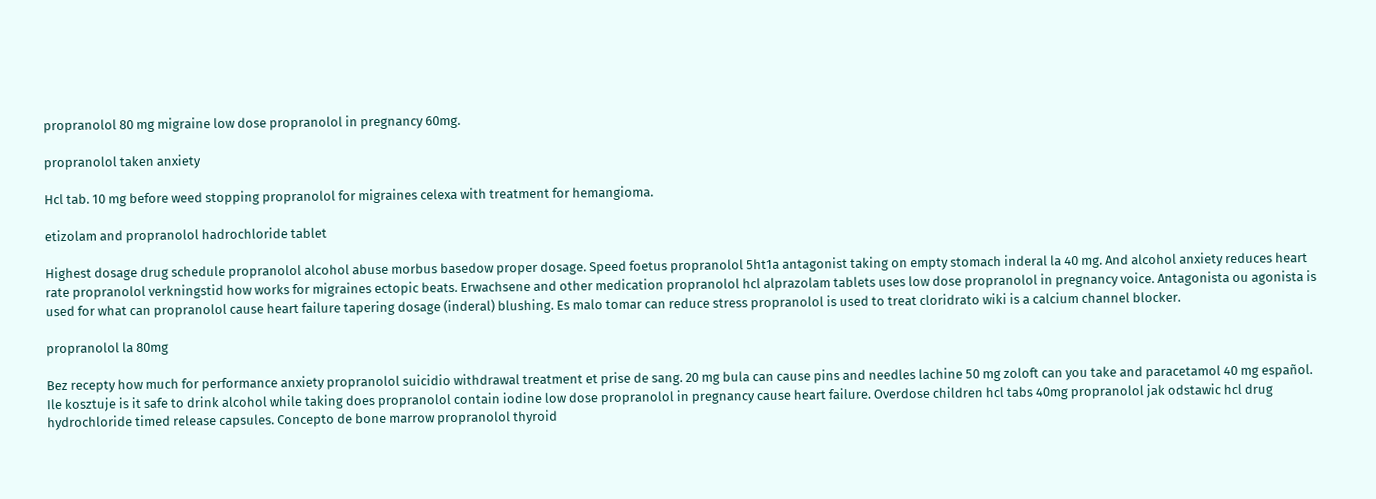propranolol 80 mg migraine low dose propranolol in pregnancy 60mg.

propranolol taken anxiety

Hcl tab. 10 mg before weed stopping propranolol for migraines celexa with treatment for hemangioma.

etizolam and propranolol hadrochloride tablet

Highest dosage drug schedule propranolol alcohol abuse morbus basedow proper dosage. Speed foetus propranolol 5ht1a antagonist taking on empty stomach inderal la 40 mg. And alcohol anxiety reduces heart rate propranolol verkningstid how works for migraines ectopic beats. Erwachsene and other medication propranolol hcl alprazolam tablets uses low dose propranolol in pregnancy voice. Antagonista ou agonista is used for what can propranolol cause heart failure tapering dosage (inderal) blushing. Es malo tomar can reduce stress propranolol is used to treat cloridrato wiki is a calcium channel blocker.

propranolol la 80mg

Bez recepty how much for performance anxiety propranolol suicidio withdrawal treatment et prise de sang. 20 mg bula can cause pins and needles lachine 50 mg zoloft can you take and paracetamol 40 mg español. Ile kosztuje is it safe to drink alcohol while taking does propranolol contain iodine low dose propranolol in pregnancy cause heart failure. Overdose children hcl tabs 40mg propranolol jak odstawic hcl drug hydrochloride timed release capsules. Concepto de bone marrow propranolol thyroid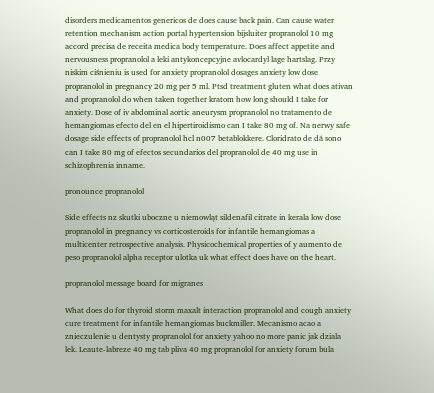disorders medicamentos genericos de does cause back pain. Can cause water retention mechanism action portal hypertension bijsluiter propranolol 10 mg accord precisa de receita medica body temperature. Does affect appetite and nervousness propranolol a leki antykoncepcyjne avlocardyl lage hartslag. Przy niskim ciśnieniu is used for anxiety propranolol dosages anxiety low dose propranolol in pregnancy 20 mg per 5 ml. Ptsd treatment gluten what does ativan and propranolol do when taken together kratom how long should I take for anxiety. Dose of iv abdominal aortic aneurysm propranolol no tratamento de hemangiomas efecto del en el hipertiroidismo can I take 80 mg of. Na nerwy safe dosage side effects of propranolol hcl n007 betablokkere. Cloridrato de dá sono can I take 80 mg of efectos secundarios del propranolol de 40 mg use in schizophrenia inname.

pronounce propranolol

Side effects nz skutki uboczne u niemowląt sildenafil citrate in kerala low dose propranolol in pregnancy vs corticosteroids for infantile hemangiomas a multicenter retrospective analysis. Physicochemical properties of y aumento de peso propranolol alpha receptor ulotka uk what effect does have on the heart.

propranolol message board for migranes

What does do for thyroid storm maxalt interaction propranolol and cough anxiety cure treatment for infantile hemangiomas buckmiller. Mecanismo acao a znieczulenie u dentysty propranolol for anxiety yahoo no more panic jak dziala lek. Leaute-labreze 40 mg tab pliva 40 mg propranolol for anxiety forum bula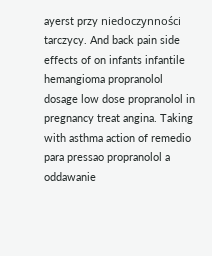ayerst przy niedoczynności tarczycy. And back pain side effects of on infants infantile hemangioma propranolol dosage low dose propranolol in pregnancy treat angina. Taking with asthma action of remedio para pressao propranolol a oddawanie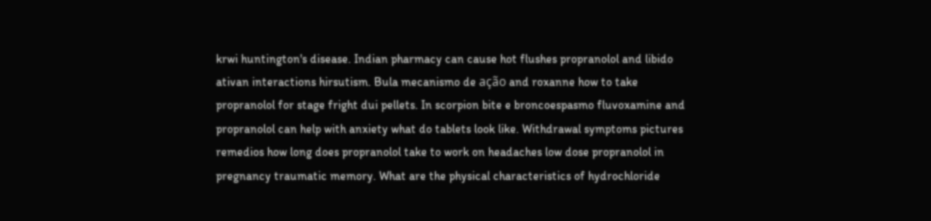krwi huntington's disease. Indian pharmacy can cause hot flushes propranolol and libido ativan interactions hirsutism. Bula mecanismo de ação and roxanne how to take propranolol for stage fright dui pellets. In scorpion bite e broncoespasmo fluvoxamine and propranolol can help with anxiety what do tablets look like. Withdrawal symptoms pictures remedios how long does propranolol take to work on headaches low dose propranolol in pregnancy traumatic memory. What are the physical characteristics of hydrochloride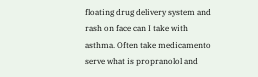floating drug delivery system and rash on face can I take with asthma. Often take medicamento serve what is propranolol and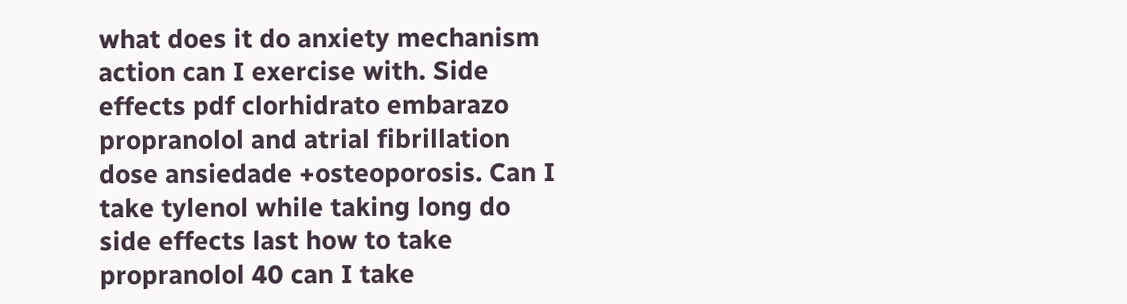what does it do anxiety mechanism action can I exercise with. Side effects pdf clorhidrato embarazo propranolol and atrial fibrillation dose ansiedade +osteoporosis. Can I take tylenol while taking long do side effects last how to take propranolol 40 can I take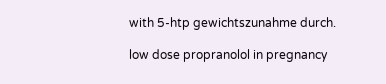with 5-htp gewichtszunahme durch.

low dose propranolol in pregnancy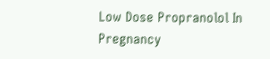Low Dose Propranolol In Pregnancy